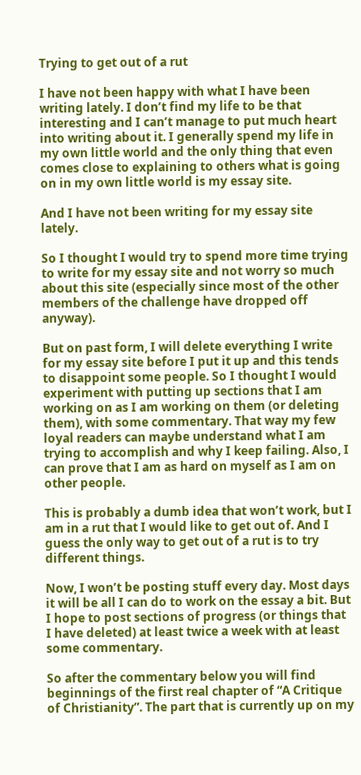Trying to get out of a rut

I have not been happy with what I have been writing lately. I don’t find my life to be that interesting and I can’t manage to put much heart into writing about it. I generally spend my life in my own little world and the only thing that even comes close to explaining to others what is going on in my own little world is my essay site.

And I have not been writing for my essay site lately.

So I thought I would try to spend more time trying to write for my essay site and not worry so much about this site (especially since most of the other members of the challenge have dropped off anyway).

But on past form, I will delete everything I write for my essay site before I put it up and this tends to disappoint some people. So I thought I would experiment with putting up sections that I am working on as I am working on them (or deleting them), with some commentary. That way my few loyal readers can maybe understand what I am trying to accomplish and why I keep failing. Also, I can prove that I am as hard on myself as I am on other people.

This is probably a dumb idea that won’t work, but I am in a rut that I would like to get out of. And I guess the only way to get out of a rut is to try different things.

Now, I won’t be posting stuff every day. Most days it will be all I can do to work on the essay a bit. But I hope to post sections of progress (or things that I have deleted) at least twice a week with at least some commentary.

So after the commentary below you will find beginnings of the first real chapter of “A Critique of Christianity”. The part that is currently up on my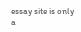essay site is only a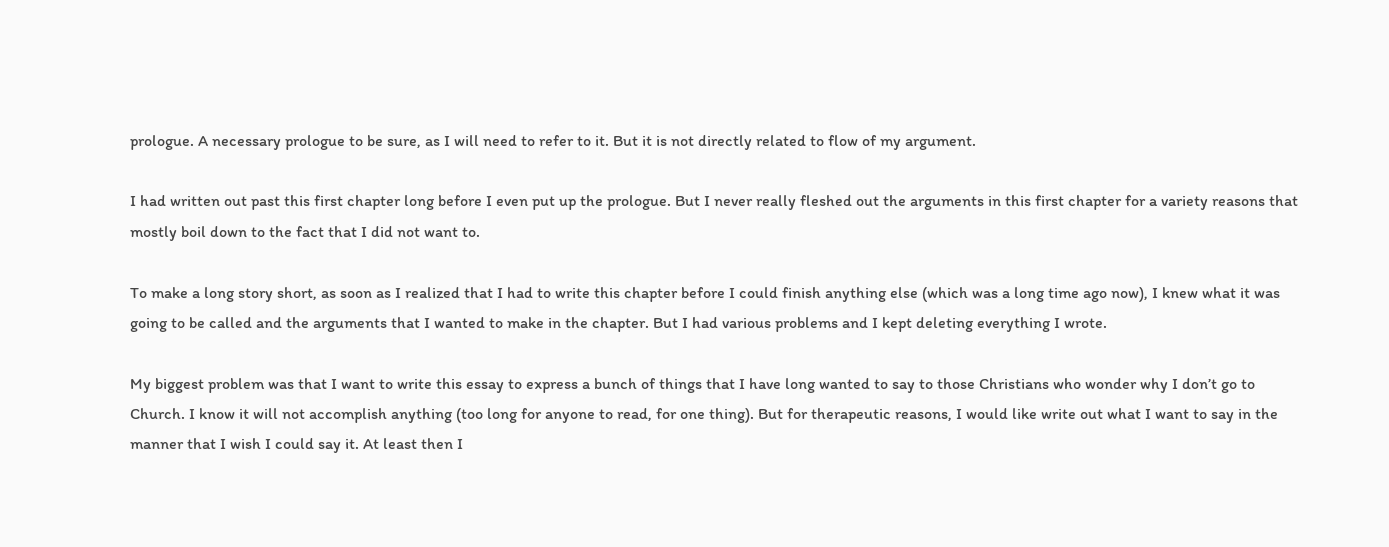prologue. A necessary prologue to be sure, as I will need to refer to it. But it is not directly related to flow of my argument.

I had written out past this first chapter long before I even put up the prologue. But I never really fleshed out the arguments in this first chapter for a variety reasons that mostly boil down to the fact that I did not want to.

To make a long story short, as soon as I realized that I had to write this chapter before I could finish anything else (which was a long time ago now), I knew what it was going to be called and the arguments that I wanted to make in the chapter. But I had various problems and I kept deleting everything I wrote.

My biggest problem was that I want to write this essay to express a bunch of things that I have long wanted to say to those Christians who wonder why I don’t go to Church. I know it will not accomplish anything (too long for anyone to read, for one thing). But for therapeutic reasons, I would like write out what I want to say in the manner that I wish I could say it. At least then I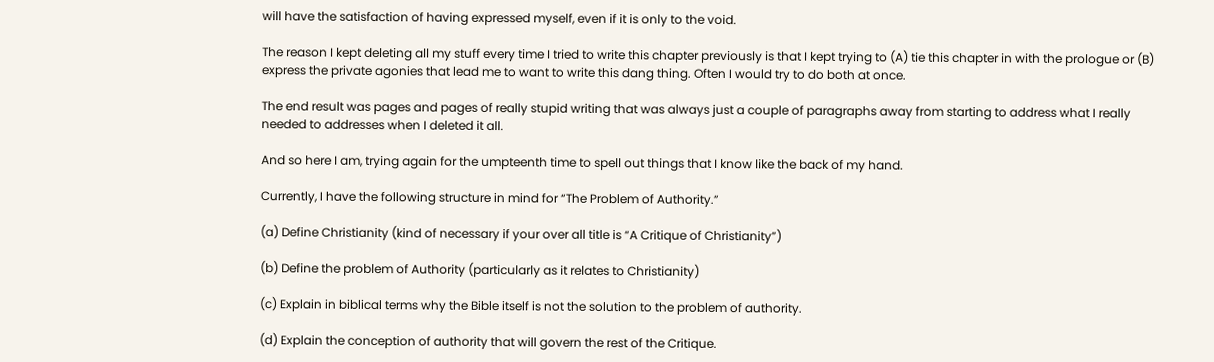will have the satisfaction of having expressed myself, even if it is only to the void.

The reason I kept deleting all my stuff every time I tried to write this chapter previously is that I kept trying to (A) tie this chapter in with the prologue or (B) express the private agonies that lead me to want to write this dang thing. Often I would try to do both at once.

The end result was pages and pages of really stupid writing that was always just a couple of paragraphs away from starting to address what I really needed to addresses when I deleted it all.

And so here I am, trying again for the umpteenth time to spell out things that I know like the back of my hand.

Currently, I have the following structure in mind for “The Problem of Authority.”

(a) Define Christianity (kind of necessary if your over all title is “A Critique of Christianity”)

(b) Define the problem of Authority (particularly as it relates to Christianity)

(c) Explain in biblical terms why the Bible itself is not the solution to the problem of authority.

(d) Explain the conception of authority that will govern the rest of the Critique.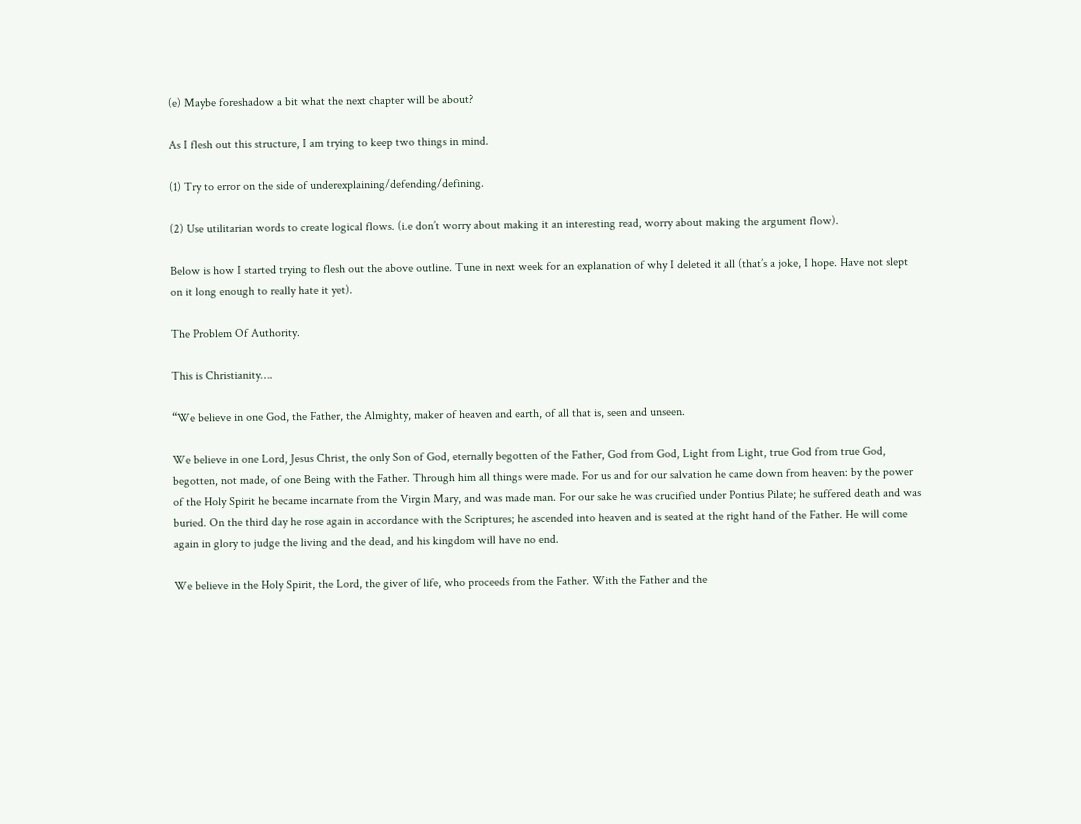(e) Maybe foreshadow a bit what the next chapter will be about?

As I flesh out this structure, I am trying to keep two things in mind.

(1) Try to error on the side of underexplaining/defending/defining.

(2) Use utilitarian words to create logical flows. (i.e don’t worry about making it an interesting read, worry about making the argument flow).

Below is how I started trying to flesh out the above outline. Tune in next week for an explanation of why I deleted it all (that’s a joke, I hope. Have not slept on it long enough to really hate it yet).

The Problem Of Authority.

This is Christianity….

“We believe in one God, the Father, the Almighty, maker of heaven and earth, of all that is, seen and unseen.

We believe in one Lord, Jesus Christ, the only Son of God, eternally begotten of the Father, God from God, Light from Light, true God from true God, begotten, not made, of one Being with the Father. Through him all things were made. For us and for our salvation he came down from heaven: by the power of the Holy Spirit he became incarnate from the Virgin Mary, and was made man. For our sake he was crucified under Pontius Pilate; he suffered death and was buried. On the third day he rose again in accordance with the Scriptures; he ascended into heaven and is seated at the right hand of the Father. He will come again in glory to judge the living and the dead, and his kingdom will have no end.

We believe in the Holy Spirit, the Lord, the giver of life, who proceeds from the Father. With the Father and the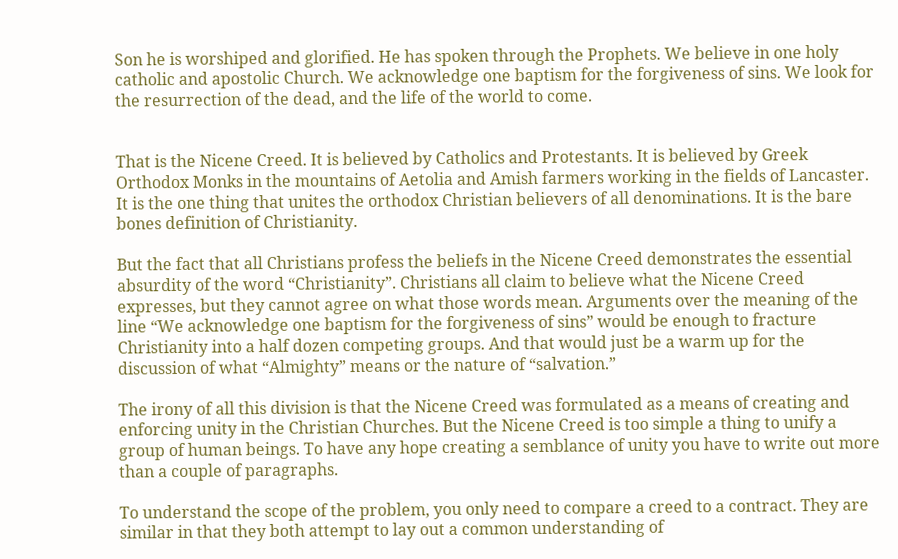Son he is worshiped and glorified. He has spoken through the Prophets. We believe in one holy catholic and apostolic Church. We acknowledge one baptism for the forgiveness of sins. We look for the resurrection of the dead, and the life of the world to come.


That is the Nicene Creed. It is believed by Catholics and Protestants. It is believed by Greek Orthodox Monks in the mountains of Aetolia and Amish farmers working in the fields of Lancaster. It is the one thing that unites the orthodox Christian believers of all denominations. It is the bare bones definition of Christianity.

But the fact that all Christians profess the beliefs in the Nicene Creed demonstrates the essential absurdity of the word “Christianity”. Christians all claim to believe what the Nicene Creed expresses, but they cannot agree on what those words mean. Arguments over the meaning of the line “We acknowledge one baptism for the forgiveness of sins” would be enough to fracture Christianity into a half dozen competing groups. And that would just be a warm up for the discussion of what “Almighty” means or the nature of “salvation.”

The irony of all this division is that the Nicene Creed was formulated as a means of creating and enforcing unity in the Christian Churches. But the Nicene Creed is too simple a thing to unify a group of human beings. To have any hope creating a semblance of unity you have to write out more than a couple of paragraphs.

To understand the scope of the problem, you only need to compare a creed to a contract. They are similar in that they both attempt to lay out a common understanding of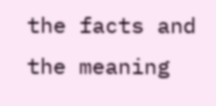the facts and the meaning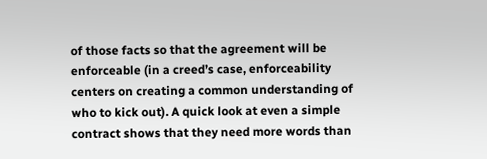of those facts so that the agreement will be enforceable (in a creed’s case, enforceability centers on creating a common understanding of who to kick out). A quick look at even a simple contract shows that they need more words than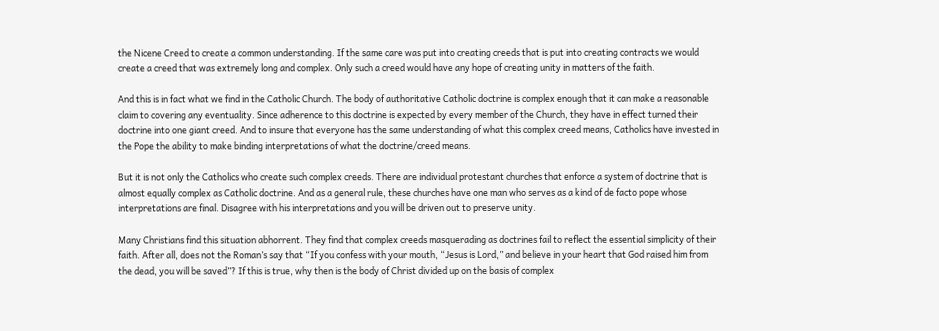the Nicene Creed to create a common understanding. If the same care was put into creating creeds that is put into creating contracts we would create a creed that was extremely long and complex. Only such a creed would have any hope of creating unity in matters of the faith.

And this is in fact what we find in the Catholic Church. The body of authoritative Catholic doctrine is complex enough that it can make a reasonable claim to covering any eventuality. Since adherence to this doctrine is expected by every member of the Church, they have in effect turned their doctrine into one giant creed. And to insure that everyone has the same understanding of what this complex creed means, Catholics have invested in the Pope the ability to make binding interpretations of what the doctrine/creed means.

But it is not only the Catholics who create such complex creeds. There are individual protestant churches that enforce a system of doctrine that is almost equally complex as Catholic doctrine. And as a general rule, these churches have one man who serves as a kind of de facto pope whose interpretations are final. Disagree with his interpretations and you will be driven out to preserve unity.

Many Christians find this situation abhorrent. They find that complex creeds masquerading as doctrines fail to reflect the essential simplicity of their faith. After all, does not the Roman’s say that “If you confess with your mouth, “Jesus is Lord,” and believe in your heart that God raised him from the dead, you will be saved”? If this is true, why then is the body of Christ divided up on the basis of complex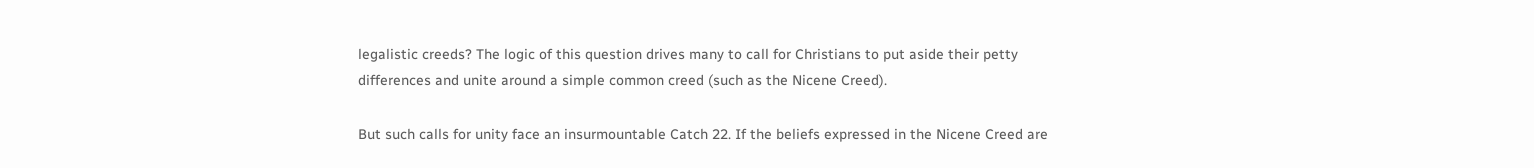legalistic creeds? The logic of this question drives many to call for Christians to put aside their petty differences and unite around a simple common creed (such as the Nicene Creed).

But such calls for unity face an insurmountable Catch 22. If the beliefs expressed in the Nicene Creed are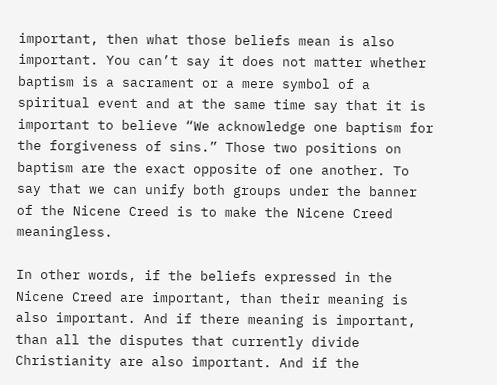important, then what those beliefs mean is also important. You can’t say it does not matter whether baptism is a sacrament or a mere symbol of a spiritual event and at the same time say that it is important to believe “We acknowledge one baptism for the forgiveness of sins.” Those two positions on baptism are the exact opposite of one another. To say that we can unify both groups under the banner of the Nicene Creed is to make the Nicene Creed meaningless.

In other words, if the beliefs expressed in the Nicene Creed are important, than their meaning is also important. And if there meaning is important, than all the disputes that currently divide Christianity are also important. And if the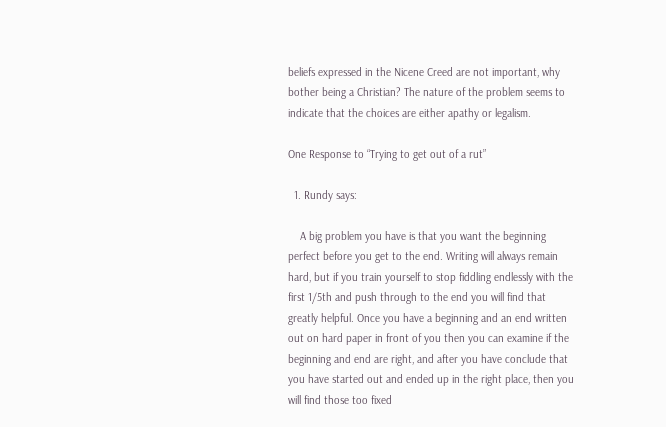beliefs expressed in the Nicene Creed are not important, why bother being a Christian? The nature of the problem seems to indicate that the choices are either apathy or legalism.

One Response to “Trying to get out of a rut”

  1. Rundy says:

    A big problem you have is that you want the beginning perfect before you get to the end. Writing will always remain hard, but if you train yourself to stop fiddling endlessly with the first 1/5th and push through to the end you will find that greatly helpful. Once you have a beginning and an end written out on hard paper in front of you then you can examine if the beginning and end are right, and after you have conclude that you have started out and ended up in the right place, then you will find those too fixed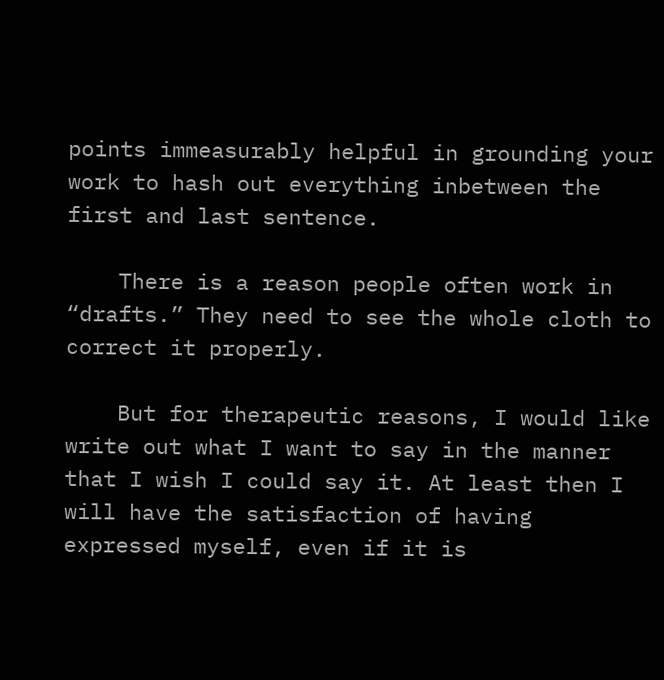points immeasurably helpful in grounding your work to hash out everything inbetween the first and last sentence.

    There is a reason people often work in “drafts.” They need to see the whole cloth to correct it properly.

    But for therapeutic reasons, I would like write out what I want to say in the manner that I wish I could say it. At least then I will have the satisfaction of having expressed myself, even if it is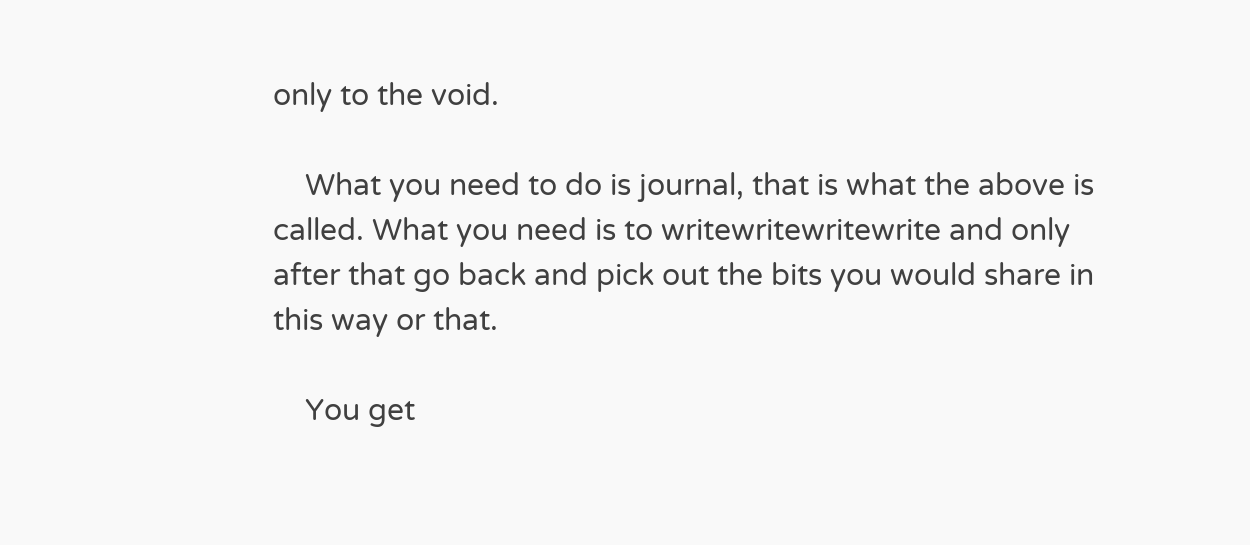only to the void.

    What you need to do is journal, that is what the above is called. What you need is to writewritewritewrite and only after that go back and pick out the bits you would share in this way or that.

    You get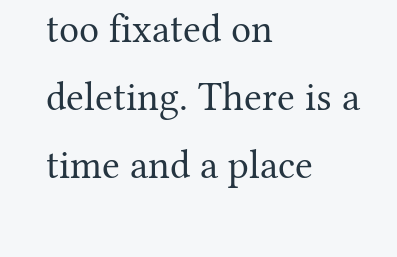too fixated on deleting. There is a time and a place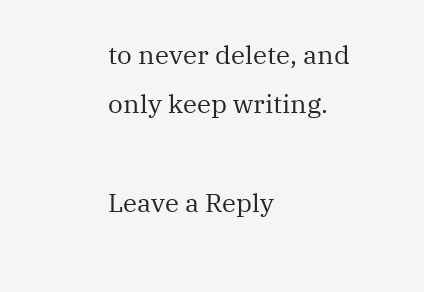to never delete, and only keep writing.

Leave a Reply